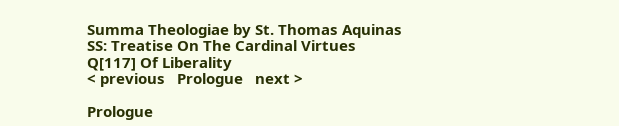Summa Theologiae by St. Thomas Aquinas
SS: Treatise On The Cardinal Virtues
Q[117] Of Liberality
< previous   Prologue   next >

Prologue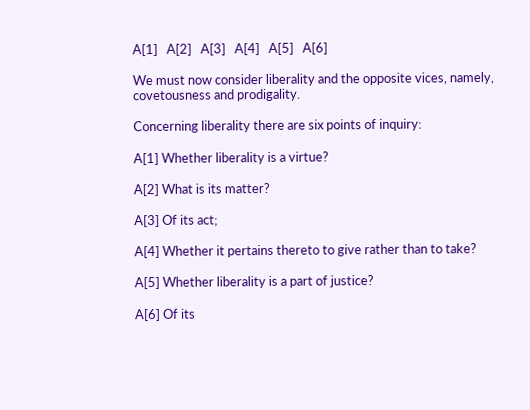A[1]   A[2]   A[3]   A[4]   A[5]   A[6]

We must now consider liberality and the opposite vices, namely, covetousness and prodigality.

Concerning liberality there are six points of inquiry:

A[1] Whether liberality is a virtue?

A[2] What is its matter?

A[3] Of its act;

A[4] Whether it pertains thereto to give rather than to take?

A[5] Whether liberality is a part of justice?

A[6] Of its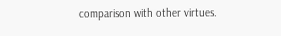comparison with other virtues.